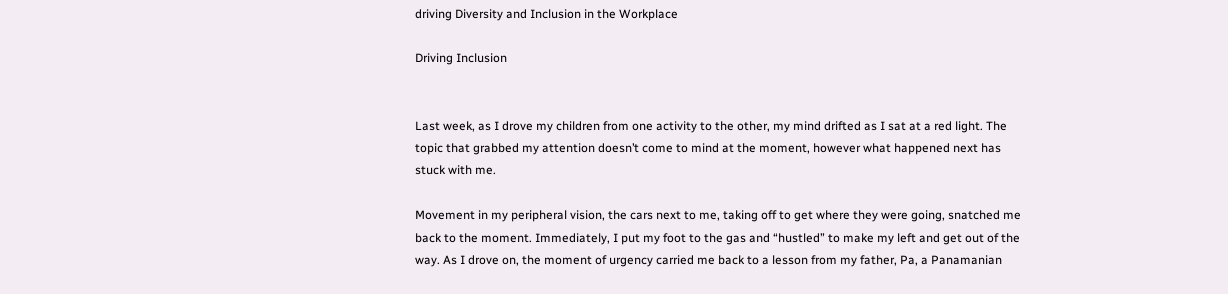driving Diversity and Inclusion in the Workplace

Driving Inclusion


Last week, as I drove my children from one activity to the other, my mind drifted as I sat at a red light. The topic that grabbed my attention doesn’t come to mind at the moment, however what happened next has stuck with me.

Movement in my peripheral vision, the cars next to me, taking off to get where they were going, snatched me back to the moment. Immediately, I put my foot to the gas and “hustled” to make my left and get out of the way. As I drove on, the moment of urgency carried me back to a lesson from my father, Pa, a Panamanian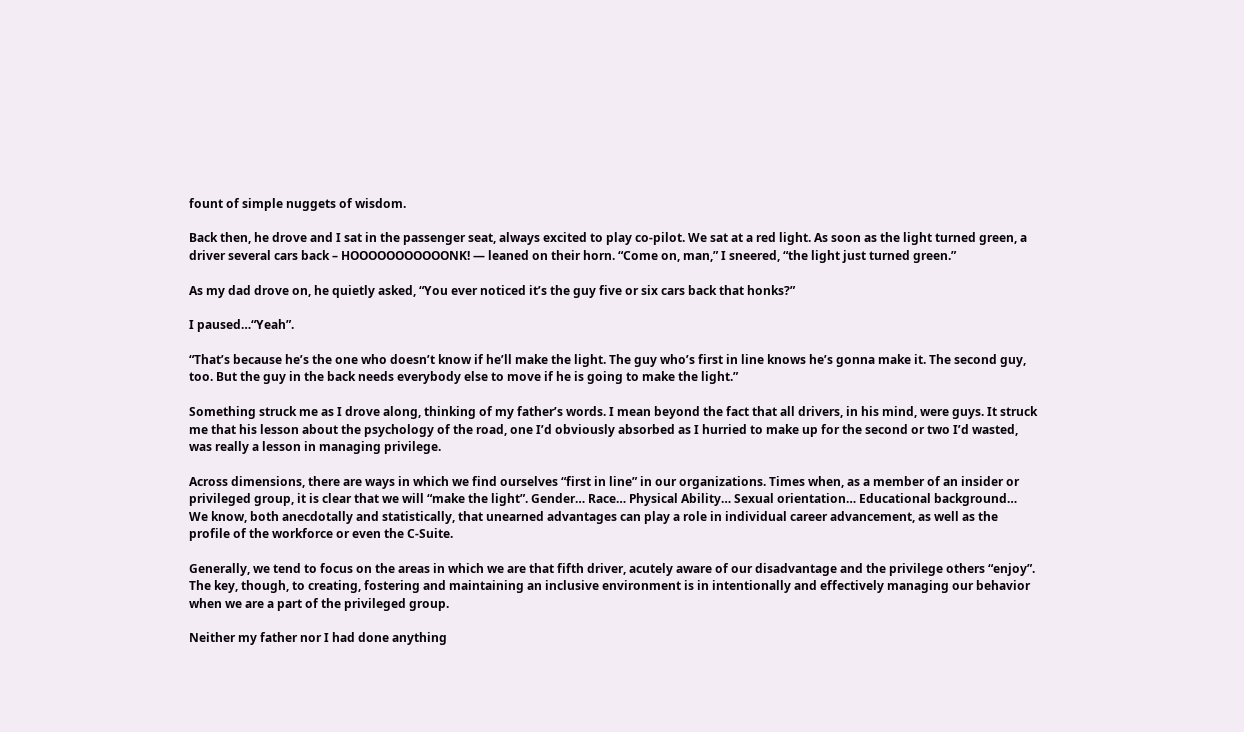fount of simple nuggets of wisdom.

Back then, he drove and I sat in the passenger seat, always excited to play co-pilot. We sat at a red light. As soon as the light turned green, a driver several cars back – HOOOOOOOOOOONK! — leaned on their horn. “Come on, man,” I sneered, “the light just turned green.”

As my dad drove on, he quietly asked, “You ever noticed it’s the guy five or six cars back that honks?”

I paused…“Yeah”.

“That’s because he’s the one who doesn’t know if he’ll make the light. The guy who’s first in line knows he’s gonna make it. The second guy, too. But the guy in the back needs everybody else to move if he is going to make the light.”

Something struck me as I drove along, thinking of my father’s words. I mean beyond the fact that all drivers, in his mind, were guys. It struck me that his lesson about the psychology of the road, one I’d obviously absorbed as I hurried to make up for the second or two I’d wasted, was really a lesson in managing privilege.

Across dimensions, there are ways in which we find ourselves “first in line” in our organizations. Times when, as a member of an insider or privileged group, it is clear that we will “make the light”. Gender… Race… Physical Ability… Sexual orientation… Educational background… We know, both anecdotally and statistically, that unearned advantages can play a role in individual career advancement, as well as the profile of the workforce or even the C-Suite.

Generally, we tend to focus on the areas in which we are that fifth driver, acutely aware of our disadvantage and the privilege others “enjoy”. The key, though, to creating, fostering and maintaining an inclusive environment is in intentionally and effectively managing our behavior when we are a part of the privileged group.

Neither my father nor I had done anything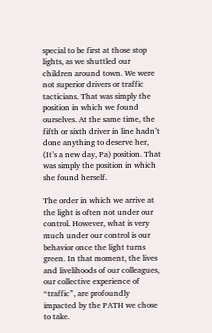special to be first at those stop lights, as we shuttled our children around town. We were not superior drivers or traffic tacticians. That was simply the position in which we found ourselves. At the same time, the fifth or sixth driver in line hadn’t done anything to deserve her, (It’s a new day, Pa) position. That was simply the position in which she found herself.

The order in which we arrive at the light is often not under our control. However, what is very much under our control is our behavior once the light turns green. In that moment, the lives and livelihoods of our colleagues, our collective experience of “traffic”, are profoundly impacted by the PATH we chose to take.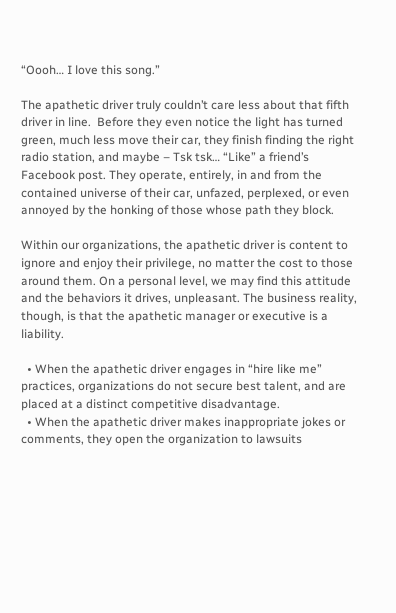“Oooh… I love this song.”

The apathetic driver truly couldn’t care less about that fifth driver in line.  Before they even notice the light has turned green, much less move their car, they finish finding the right radio station, and maybe – Tsk tsk… “Like” a friend’s Facebook post. They operate, entirely, in and from the contained universe of their car, unfazed, perplexed, or even annoyed by the honking of those whose path they block.

Within our organizations, the apathetic driver is content to ignore and enjoy their privilege, no matter the cost to those around them. On a personal level, we may find this attitude and the behaviors it drives, unpleasant. The business reality, though, is that the apathetic manager or executive is a liability.

  • When the apathetic driver engages in “hire like me” practices, organizations do not secure best talent, and are placed at a distinct competitive disadvantage.
  • When the apathetic driver makes inappropriate jokes or comments, they open the organization to lawsuits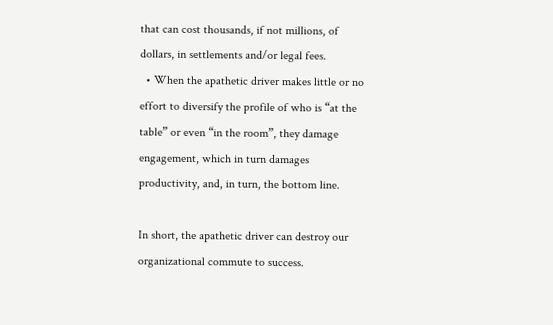that can cost thousands, if not millions, of dollars, in settlements and/or legal fees.
  • When the apathetic driver makes little or no effort to diversify the profile of who is “at the table” or even “in the room”, they damage engagement, which in turn damages productivity, and, in turn, the bottom line.

In short, the apathetic driver can destroy our organizational commute to success.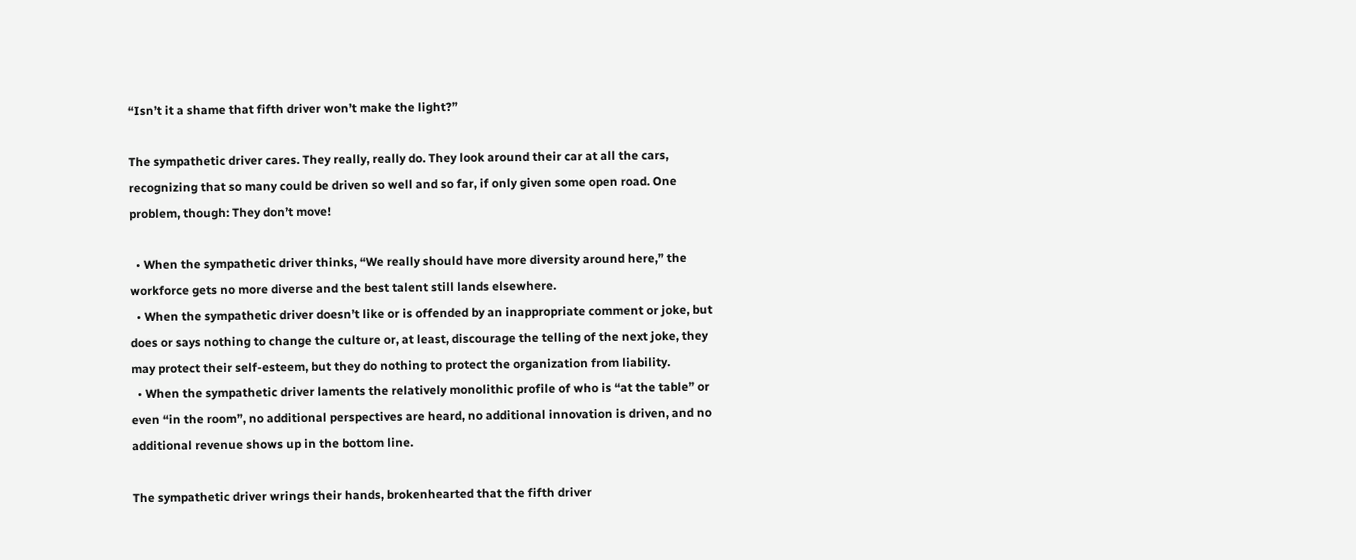“Isn’t it a shame that fifth driver won’t make the light?”

The sympathetic driver cares. They really, really do. They look around their car at all the cars, recognizing that so many could be driven so well and so far, if only given some open road. One problem, though: They don’t move!

  • When the sympathetic driver thinks, “We really should have more diversity around here,” the workforce gets no more diverse and the best talent still lands elsewhere.
  • When the sympathetic driver doesn’t like or is offended by an inappropriate comment or joke, but does or says nothing to change the culture or, at least, discourage the telling of the next joke, they may protect their self-esteem, but they do nothing to protect the organization from liability.
  • When the sympathetic driver laments the relatively monolithic profile of who is “at the table” or even “in the room”, no additional perspectives are heard, no additional innovation is driven, and no additional revenue shows up in the bottom line.

The sympathetic driver wrings their hands, brokenhearted that the fifth driver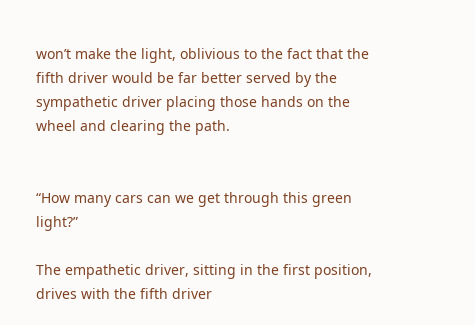won’t make the light, oblivious to the fact that the fifth driver would be far better served by the sympathetic driver placing those hands on the wheel and clearing the path.


“How many cars can we get through this green light?”

The empathetic driver, sitting in the first position, drives with the fifth driver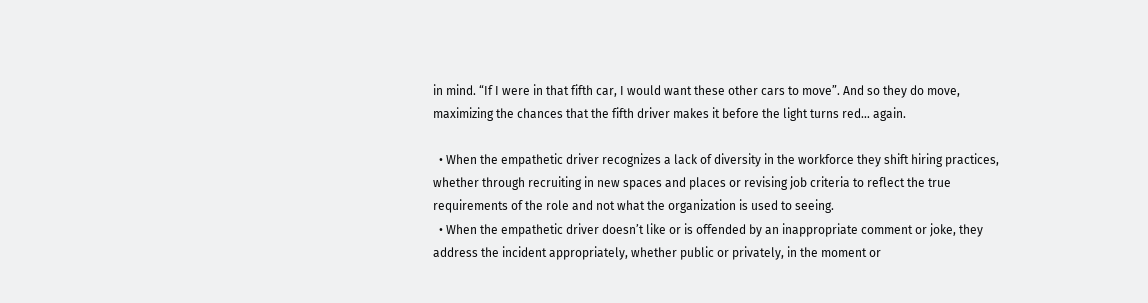in mind. “If I were in that fifth car, I would want these other cars to move”. And so they do move, maximizing the chances that the fifth driver makes it before the light turns red… again.

  • When the empathetic driver recognizes a lack of diversity in the workforce they shift hiring practices, whether through recruiting in new spaces and places or revising job criteria to reflect the true requirements of the role and not what the organization is used to seeing.
  • When the empathetic driver doesn’t like or is offended by an inappropriate comment or joke, they address the incident appropriately, whether public or privately, in the moment or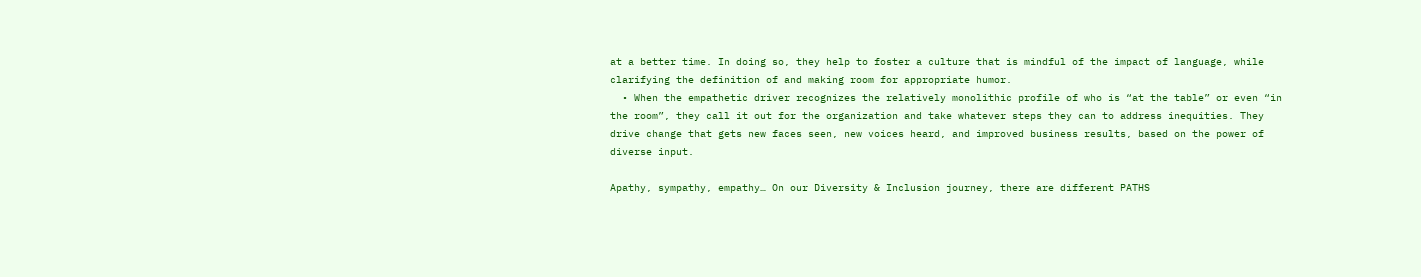at a better time. In doing so, they help to foster a culture that is mindful of the impact of language, while clarifying the definition of and making room for appropriate humor.
  • When the empathetic driver recognizes the relatively monolithic profile of who is “at the table” or even “in the room”, they call it out for the organization and take whatever steps they can to address inequities. They drive change that gets new faces seen, new voices heard, and improved business results, based on the power of diverse input.

Apathy, sympathy, empathy… On our Diversity & Inclusion journey, there are different PATHS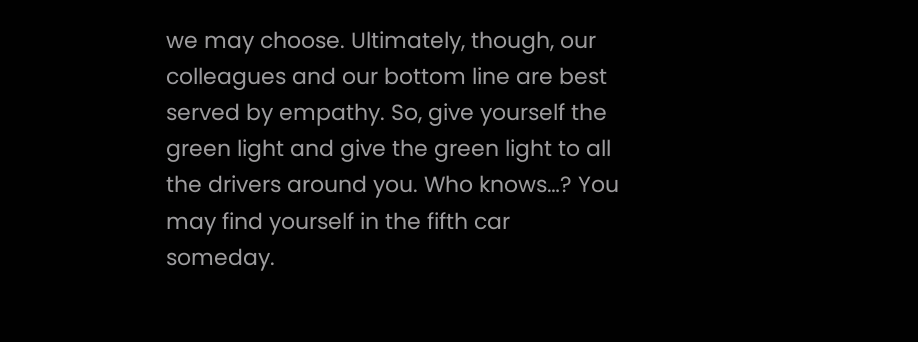we may choose. Ultimately, though, our colleagues and our bottom line are best served by empathy. So, give yourself the green light and give the green light to all the drivers around you. Who knows…? You may find yourself in the fifth car someday.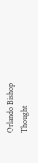Orlando Bishop
Thought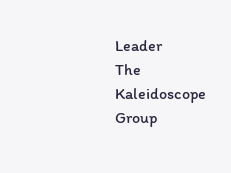Leader
The Kaleidoscope Group